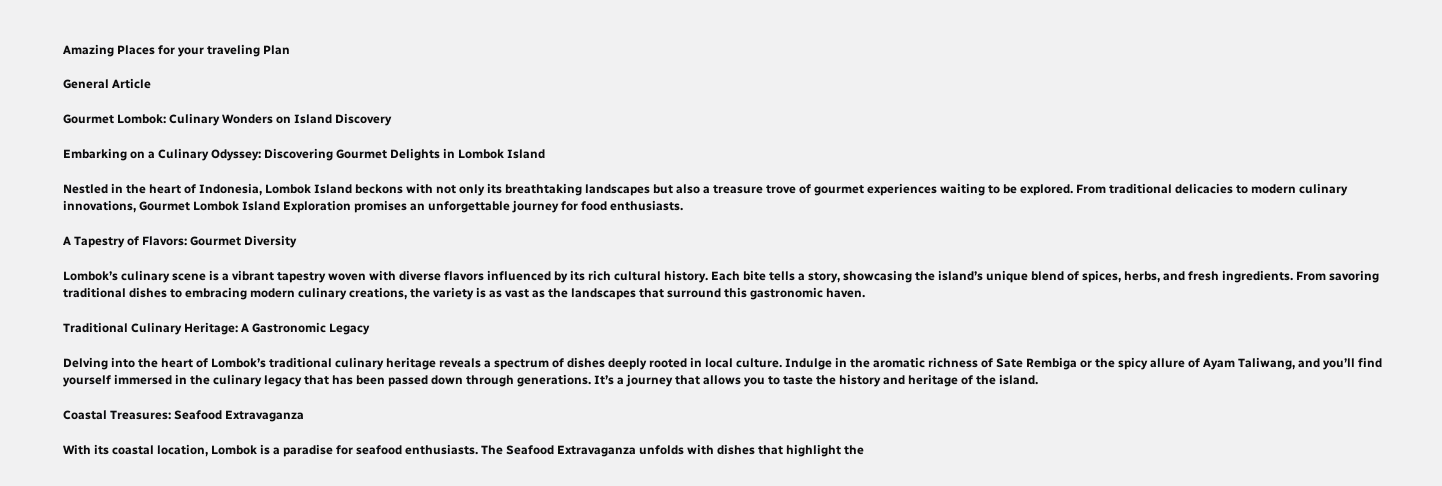Amazing Places for your traveling Plan

General Article

Gourmet Lombok: Culinary Wonders on Island Discovery

Embarking on a Culinary Odyssey: Discovering Gourmet Delights in Lombok Island

Nestled in the heart of Indonesia, Lombok Island beckons with not only its breathtaking landscapes but also a treasure trove of gourmet experiences waiting to be explored. From traditional delicacies to modern culinary innovations, Gourmet Lombok Island Exploration promises an unforgettable journey for food enthusiasts.

A Tapestry of Flavors: Gourmet Diversity

Lombok’s culinary scene is a vibrant tapestry woven with diverse flavors influenced by its rich cultural history. Each bite tells a story, showcasing the island’s unique blend of spices, herbs, and fresh ingredients. From savoring traditional dishes to embracing modern culinary creations, the variety is as vast as the landscapes that surround this gastronomic haven.

Traditional Culinary Heritage: A Gastronomic Legacy

Delving into the heart of Lombok’s traditional culinary heritage reveals a spectrum of dishes deeply rooted in local culture. Indulge in the aromatic richness of Sate Rembiga or the spicy allure of Ayam Taliwang, and you’ll find yourself immersed in the culinary legacy that has been passed down through generations. It’s a journey that allows you to taste the history and heritage of the island.

Coastal Treasures: Seafood Extravaganza

With its coastal location, Lombok is a paradise for seafood enthusiasts. The Seafood Extravaganza unfolds with dishes that highlight the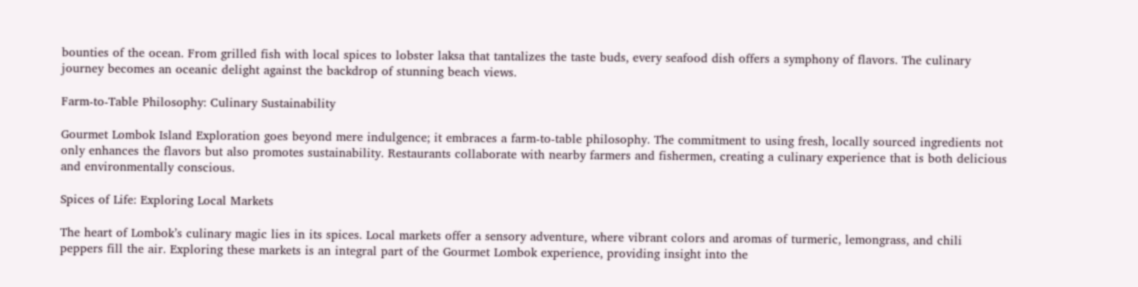bounties of the ocean. From grilled fish with local spices to lobster laksa that tantalizes the taste buds, every seafood dish offers a symphony of flavors. The culinary journey becomes an oceanic delight against the backdrop of stunning beach views.

Farm-to-Table Philosophy: Culinary Sustainability

Gourmet Lombok Island Exploration goes beyond mere indulgence; it embraces a farm-to-table philosophy. The commitment to using fresh, locally sourced ingredients not only enhances the flavors but also promotes sustainability. Restaurants collaborate with nearby farmers and fishermen, creating a culinary experience that is both delicious and environmentally conscious.

Spices of Life: Exploring Local Markets

The heart of Lombok’s culinary magic lies in its spices. Local markets offer a sensory adventure, where vibrant colors and aromas of turmeric, lemongrass, and chili peppers fill the air. Exploring these markets is an integral part of the Gourmet Lombok experience, providing insight into the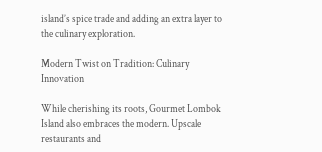island’s spice trade and adding an extra layer to the culinary exploration.

Modern Twist on Tradition: Culinary Innovation

While cherishing its roots, Gourmet Lombok Island also embraces the modern. Upscale restaurants and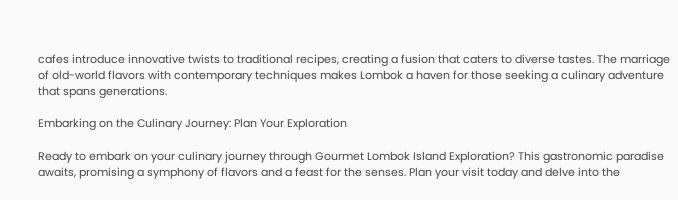cafes introduce innovative twists to traditional recipes, creating a fusion that caters to diverse tastes. The marriage of old-world flavors with contemporary techniques makes Lombok a haven for those seeking a culinary adventure that spans generations.

Embarking on the Culinary Journey: Plan Your Exploration

Ready to embark on your culinary journey through Gourmet Lombok Island Exploration? This gastronomic paradise awaits, promising a symphony of flavors and a feast for the senses. Plan your visit today and delve into the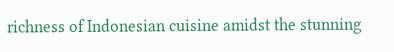richness of Indonesian cuisine amidst the stunning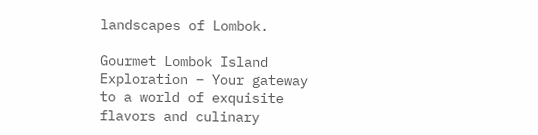landscapes of Lombok.

Gourmet Lombok Island Exploration – Your gateway to a world of exquisite flavors and culinary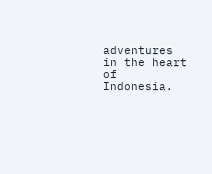adventures in the heart of Indonesia.